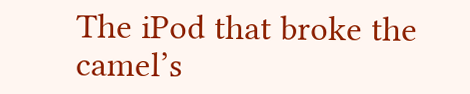The iPod that broke the camel’s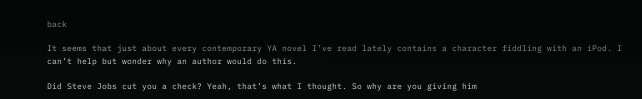back

It seems that just about every contemporary YA novel I’ve read lately contains a character fiddling with an iPod. I can’t help but wonder why an author would do this.

Did Steve Jobs cut you a check? Yeah, that’s what I thought. So why are you giving him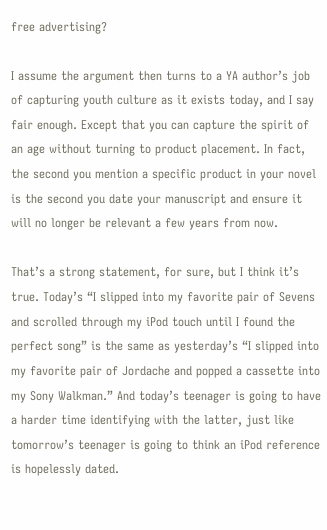free advertising?

I assume the argument then turns to a YA author’s job of capturing youth culture as it exists today, and I say fair enough. Except that you can capture the spirit of an age without turning to product placement. In fact, the second you mention a specific product in your novel is the second you date your manuscript and ensure it will no longer be relevant a few years from now.

That’s a strong statement, for sure, but I think it’s true. Today’s “I slipped into my favorite pair of Sevens and scrolled through my iPod touch until I found the perfect song” is the same as yesterday’s “I slipped into my favorite pair of Jordache and popped a cassette into my Sony Walkman.” And today’s teenager is going to have a harder time identifying with the latter, just like tomorrow’s teenager is going to think an iPod reference is hopelessly dated.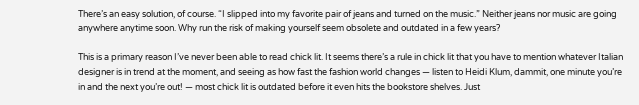There’s an easy solution, of course. “I slipped into my favorite pair of jeans and turned on the music.” Neither jeans nor music are going anywhere anytime soon. Why run the risk of making yourself seem obsolete and outdated in a few years?

This is a primary reason I’ve never been able to read chick lit. It seems there’s a rule in chick lit that you have to mention whatever Italian designer is in trend at the moment, and seeing as how fast the fashion world changes — listen to Heidi Klum, dammit, one minute you’re in and the next you’re out! — most chick lit is outdated before it even hits the bookstore shelves. Just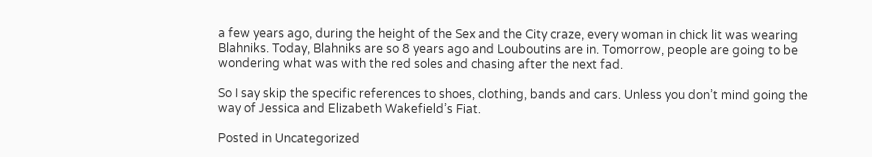a few years ago, during the height of the Sex and the City craze, every woman in chick lit was wearing Blahniks. Today, Blahniks are so 8 years ago and Louboutins are in. Tomorrow, people are going to be wondering what was with the red soles and chasing after the next fad.

So I say skip the specific references to shoes, clothing, bands and cars. Unless you don’t mind going the way of Jessica and Elizabeth Wakefield’s Fiat.

Posted in Uncategorized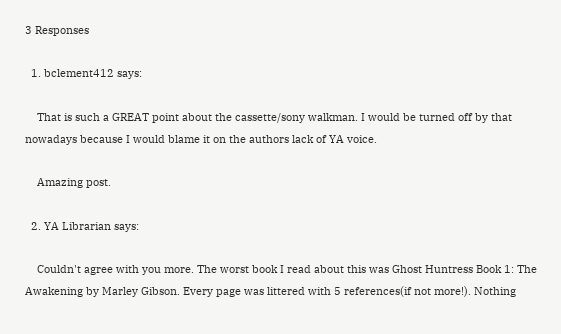3 Responses

  1. bclement412 says:

    That is such a GREAT point about the cassette/sony walkman. I would be turned off by that nowadays because I would blame it on the authors lack of YA voice.

    Amazing post.

  2. YA Librarian says:

    Couldn't agree with you more. The worst book I read about this was Ghost Huntress Book 1: The Awakening by Marley Gibson. Every page was littered with 5 references(if not more!). Nothing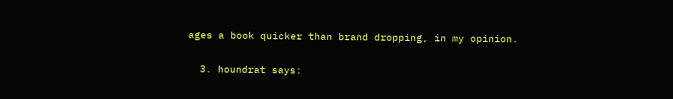ages a book quicker than brand dropping, in my opinion.

  3. houndrat says: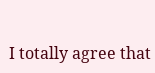I totally agree that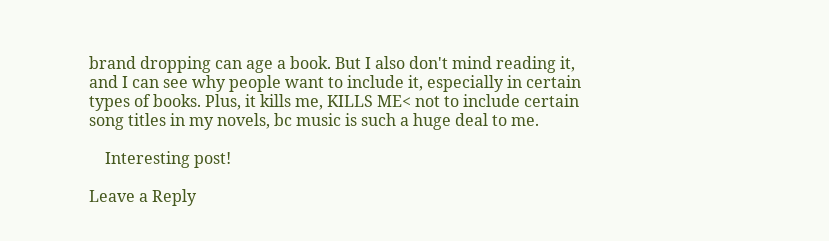brand dropping can age a book. But I also don't mind reading it, and I can see why people want to include it, especially in certain types of books. Plus, it kills me, KILLS ME< not to include certain song titles in my novels, bc music is such a huge deal to me.

    Interesting post!

Leave a Reply